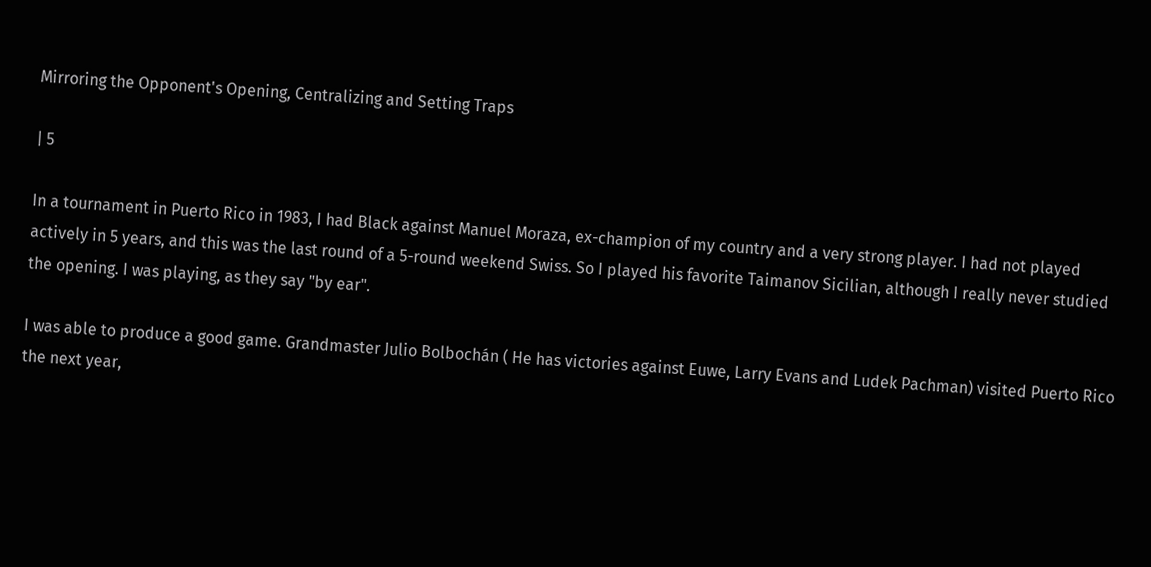Mirroring the Opponent's Opening, Centralizing and Setting Traps

| 5

In a tournament in Puerto Rico in 1983, I had Black against Manuel Moraza, ex-champion of my country and a very strong player. I had not played actively in 5 years, and this was the last round of a 5-round weekend Swiss. So I played his favorite Taimanov Sicilian, although I really never studied the opening. I was playing, as they say "by ear".

I was able to produce a good game. Grandmaster Julio Bolbochán ( He has victories against Euwe, Larry Evans and Ludek Pachman) visited Puerto Rico the next year,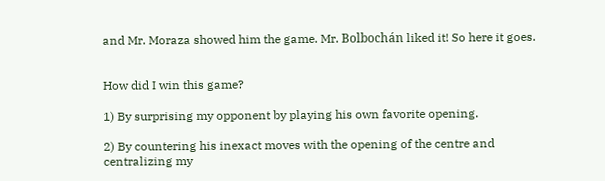and Mr. Moraza showed him the game. Mr. Bolbochán liked it! So here it goes.


How did I win this game?

1) By surprising my opponent by playing his own favorite opening.

2) By countering his inexact moves with the opening of the centre and centralizing my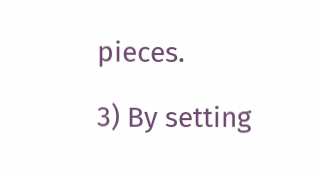pieces.

3) By setting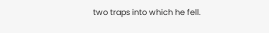two traps into which he fell.